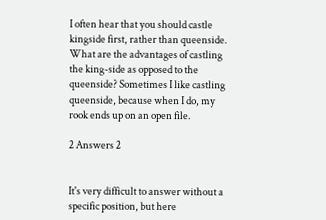I often hear that you should castle kingside first, rather than queenside. What are the advantages of castling the king-side as opposed to the queenside? Sometimes I like castling queenside, because when I do, my rook ends up on an open file.

2 Answers 2


It's very difficult to answer without a specific position, but here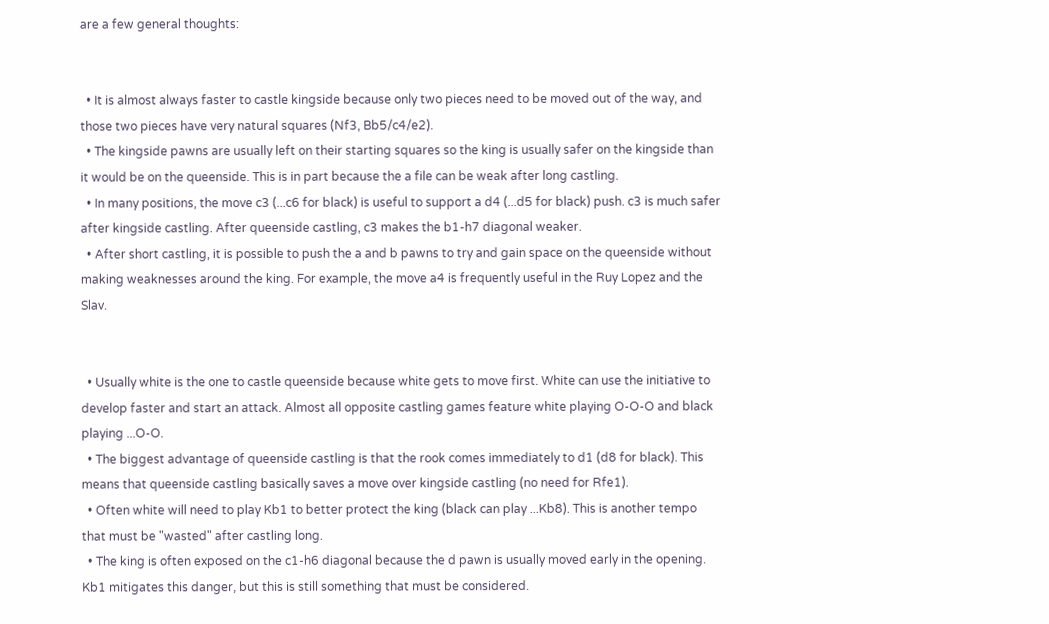are a few general thoughts:


  • It is almost always faster to castle kingside because only two pieces need to be moved out of the way, and those two pieces have very natural squares (Nf3, Bb5/c4/e2).
  • The kingside pawns are usually left on their starting squares so the king is usually safer on the kingside than it would be on the queenside. This is in part because the a file can be weak after long castling.
  • In many positions, the move c3 (...c6 for black) is useful to support a d4 (...d5 for black) push. c3 is much safer after kingside castling. After queenside castling, c3 makes the b1-h7 diagonal weaker.
  • After short castling, it is possible to push the a and b pawns to try and gain space on the queenside without making weaknesses around the king. For example, the move a4 is frequently useful in the Ruy Lopez and the Slav.


  • Usually white is the one to castle queenside because white gets to move first. White can use the initiative to develop faster and start an attack. Almost all opposite castling games feature white playing O-O-O and black playing ...O-O.
  • The biggest advantage of queenside castling is that the rook comes immediately to d1 (d8 for black). This means that queenside castling basically saves a move over kingside castling (no need for Rfe1).
  • Often white will need to play Kb1 to better protect the king (black can play ...Kb8). This is another tempo that must be "wasted" after castling long.
  • The king is often exposed on the c1-h6 diagonal because the d pawn is usually moved early in the opening. Kb1 mitigates this danger, but this is still something that must be considered.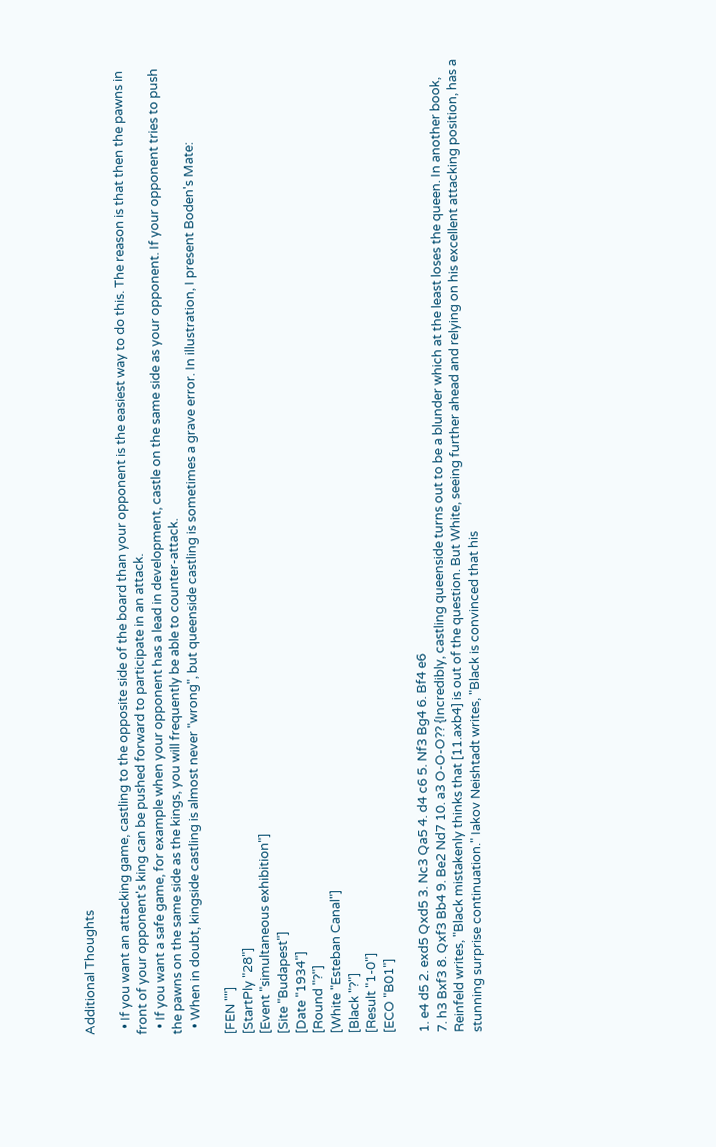Additional Thoughts

  • If you want an attacking game, castling to the opposite side of the board than your opponent is the easiest way to do this. The reason is that then the pawns in front of your opponent's king can be pushed forward to participate in an attack.
  • If you want a safe game, for example when your opponent has a lead in development, castle on the same side as your opponent. If your opponent tries to push the pawns on the same side as the kings, you will frequently be able to counter-attack.
  • When in doubt, kingside castling is almost never "wrong", but queenside castling is sometimes a grave error. In illustration, I present Boden's Mate:

[FEN ""]
[StartPly "28"]
[Event "simultaneous exhibition"]
[Site "Budapest"]
[Date "1934"]
[Round "?"]
[White "Esteban Canal"]
[Black "?"]
[Result "1-0"]
[ECO "B01"]

1. e4 d5 2. exd5 Qxd5 3. Nc3 Qa5 4. d4 c6 5. Nf3 Bg4 6. Bf4 e6
7. h3 Bxf3 8. Qxf3 Bb4 9. Be2 Nd7 10. a3 O-O-O?? {Incredibly, castling queenside turns out to be a blunder which at the least loses the queen. In another book, Reinfeld writes, "Black mistakenly thinks that [11.axb4] is out of the question. But White, seeing further ahead and relying on his excellent attacking position, has a stunning surprise continuation." Iakov Neishtadt writes, "Black is convinced that his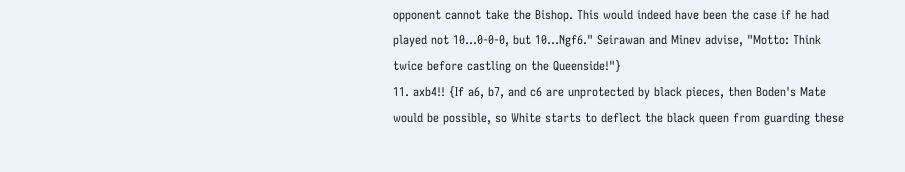opponent cannot take the Bishop. This would indeed have been the case if he had played not 10...0-0-0, but 10...Ngf6." Seirawan and Minev advise, "Motto: Think twice before castling on the Queenside!"}
11. axb4!! {If a6, b7, and c6 are unprotected by black pieces, then Boden's Mate would be possible, so White starts to deflect the black queen from guarding these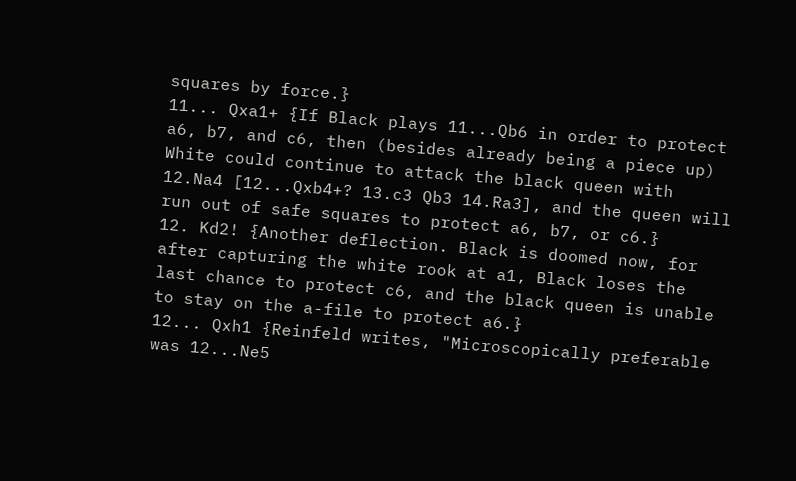squares by force.}
11... Qxa1+ {If Black plays 11...Qb6 in order to protect a6, b7, and c6, then (besides already being a piece up) White could continue to attack the black queen with 12.Na4 [12...Qxb4+? 13.c3 Qb3 14.Ra3], and the queen will run out of safe squares to protect a6, b7, or c6.}
12. Kd2! {Another deflection. Black is doomed now, for after capturing the white rook at a1, Black loses the last chance to protect c6, and the black queen is unable to stay on the a-file to protect a6.}
12... Qxh1 {Reinfeld writes, "Microscopically preferable was 12...Ne5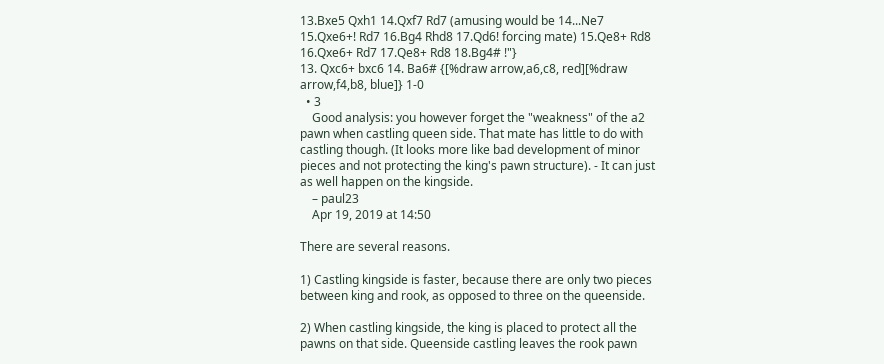13.Bxe5 Qxh1 14.Qxf7 Rd7 (amusing would be 14...Ne7 15.Qxe6+! Rd7 16.Bg4 Rhd8 17.Qd6! forcing mate) 15.Qe8+ Rd8 16.Qxe6+ Rd7 17.Qe8+ Rd8 18.Bg4# !"}
13. Qxc6+ bxc6 14. Ba6# {[%draw arrow,a6,c8, red][%draw arrow,f4,b8, blue]} 1-0
  • 3
    Good analysis: you however forget the "weakness" of the a2 pawn when castling queen side. That mate has little to do with castling though. (It looks more like bad development of minor pieces and not protecting the king's pawn structure). - It can just as well happen on the kingside.
    – paul23
    Apr 19, 2019 at 14:50

There are several reasons.

1) Castling kingside is faster, because there are only two pieces between king and rook, as opposed to three on the queenside.

2) When castling kingside, the king is placed to protect all the pawns on that side. Queenside castling leaves the rook pawn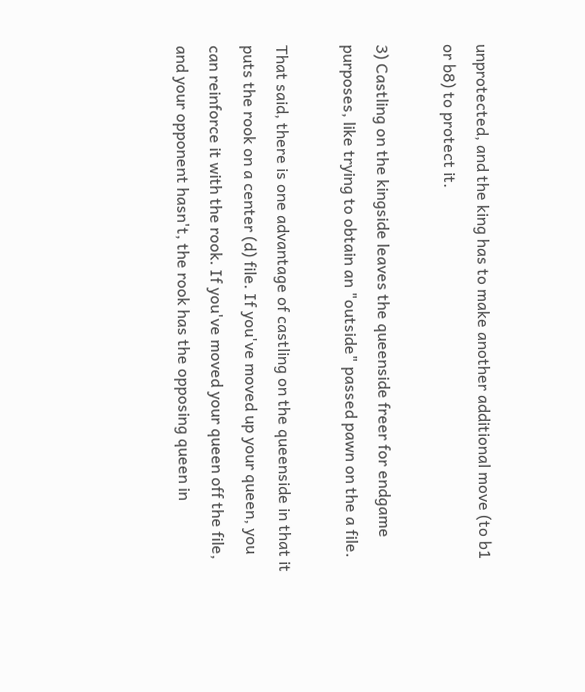unprotected, and the king has to make another additional move (to b1 or b8) to protect it.

3) Castling on the kingside leaves the queenside freer for endgame purposes, like trying to obtain an "outside" passed pawn on the a file.

That said, there is one advantage of castling on the queenside in that it puts the rook on a center (d) file. If you've moved up your queen, you can reinforce it with the rook. If you've moved your queen off the file, and your opponent hasn't, the rook has the opposing queen in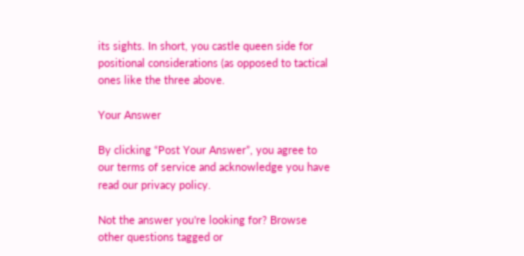its sights. In short, you castle queen side for positional considerations (as opposed to tactical ones like the three above.

Your Answer

By clicking “Post Your Answer”, you agree to our terms of service and acknowledge you have read our privacy policy.

Not the answer you're looking for? Browse other questions tagged or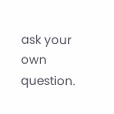ask your own question.